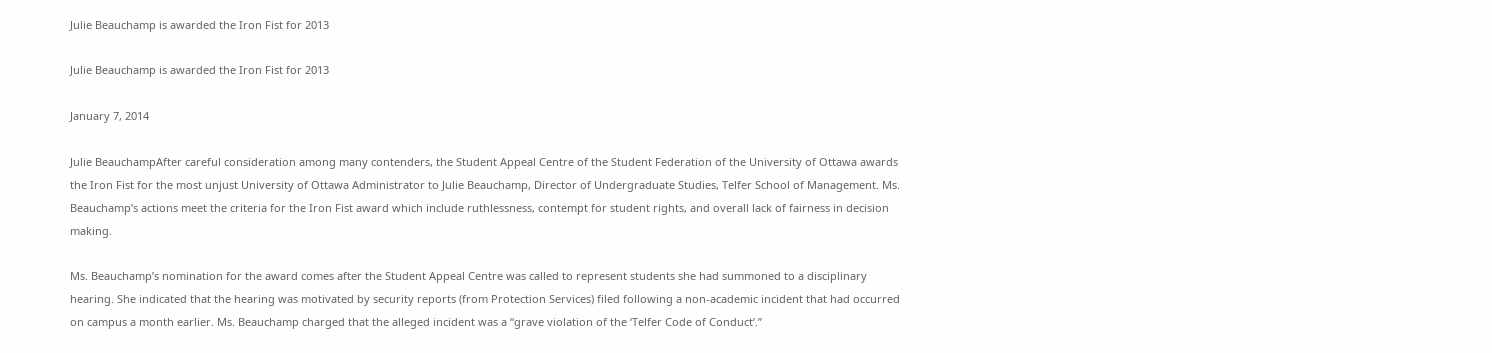Julie Beauchamp is awarded the Iron Fist for 2013

Julie Beauchamp is awarded the Iron Fist for 2013

January 7, 2014

Julie BeauchampAfter careful consideration among many contenders, the Student Appeal Centre of the Student Federation of the University of Ottawa awards the Iron Fist for the most unjust University of Ottawa Administrator to Julie Beauchamp, Director of Undergraduate Studies, Telfer School of Management. Ms. Beauchamp’s actions meet the criteria for the Iron Fist award which include ruthlessness, contempt for student rights, and overall lack of fairness in decision making.

Ms. Beauchamp’s nomination for the award comes after the Student Appeal Centre was called to represent students she had summoned to a disciplinary hearing. She indicated that the hearing was motivated by security reports (from Protection Services) filed following a non-academic incident that had occurred on campus a month earlier. Ms. Beauchamp charged that the alleged incident was a “grave violation of the ‘Telfer Code of Conduct’.”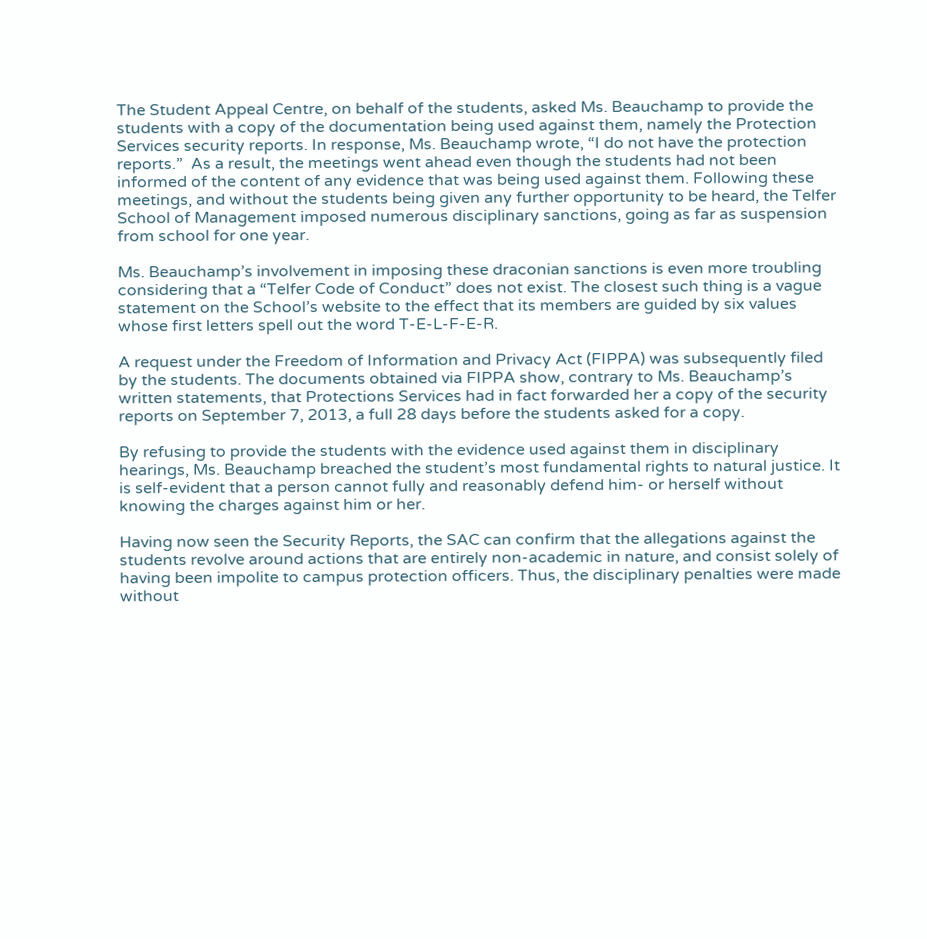The Student Appeal Centre, on behalf of the students, asked Ms. Beauchamp to provide the students with a copy of the documentation being used against them, namely the Protection Services security reports. In response, Ms. Beauchamp wrote, “I do not have the protection reports.”  As a result, the meetings went ahead even though the students had not been informed of the content of any evidence that was being used against them. Following these meetings, and without the students being given any further opportunity to be heard, the Telfer School of Management imposed numerous disciplinary sanctions, going as far as suspension from school for one year.

Ms. Beauchamp’s involvement in imposing these draconian sanctions is even more troubling considering that a “Telfer Code of Conduct” does not exist. The closest such thing is a vague statement on the School’s website to the effect that its members are guided by six values whose first letters spell out the word T-E-L-F-E-R.

A request under the Freedom of Information and Privacy Act (FIPPA) was subsequently filed by the students. The documents obtained via FIPPA show, contrary to Ms. Beauchamp’s written statements, that Protections Services had in fact forwarded her a copy of the security reports on September 7, 2013, a full 28 days before the students asked for a copy.

By refusing to provide the students with the evidence used against them in disciplinary hearings, Ms. Beauchamp breached the student’s most fundamental rights to natural justice. It is self-evident that a person cannot fully and reasonably defend him- or herself without knowing the charges against him or her.

Having now seen the Security Reports, the SAC can confirm that the allegations against the students revolve around actions that are entirely non-academic in nature, and consist solely of having been impolite to campus protection officers. Thus, the disciplinary penalties were made without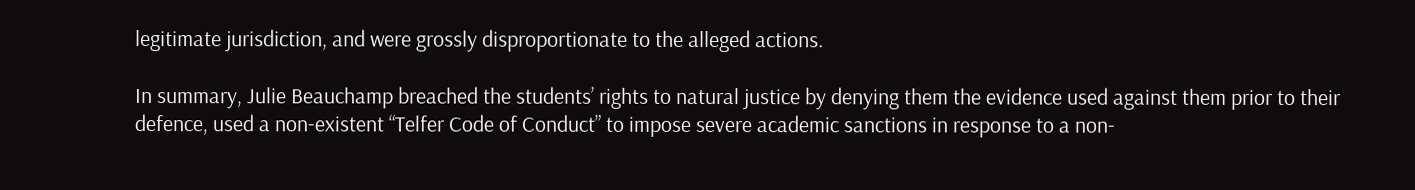legitimate jurisdiction, and were grossly disproportionate to the alleged actions.

In summary, Julie Beauchamp breached the students’ rights to natural justice by denying them the evidence used against them prior to their defence, used a non-existent “Telfer Code of Conduct” to impose severe academic sanctions in response to a non-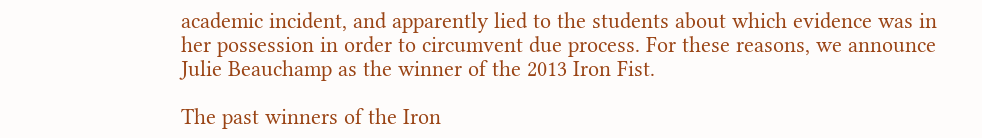academic incident, and apparently lied to the students about which evidence was in her possession in order to circumvent due process. For these reasons, we announce Julie Beauchamp as the winner of the 2013 Iron Fist.

The past winners of the Iron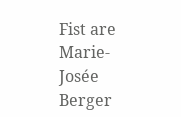Fist are Marie-Josée Berger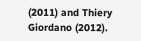(2011) and Thiery Giordano (2012).